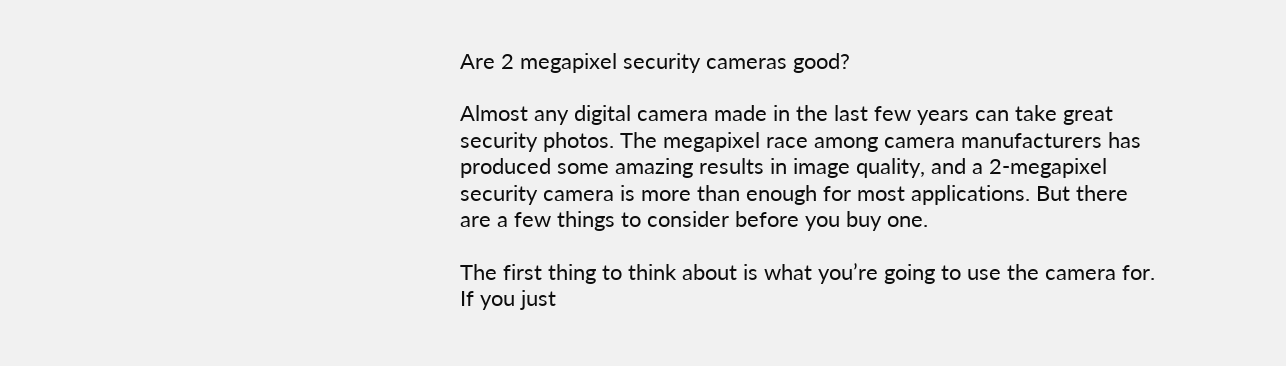Are 2 megapixel security cameras good?

Almost any digital camera made in the last few years can take great security photos. The megapixel race among camera manufacturers has produced some amazing results in image quality, and a 2-megapixel security camera is more than enough for most applications. But there are a few things to consider before you buy one.

The first thing to think about is what you’re going to use the camera for. If you just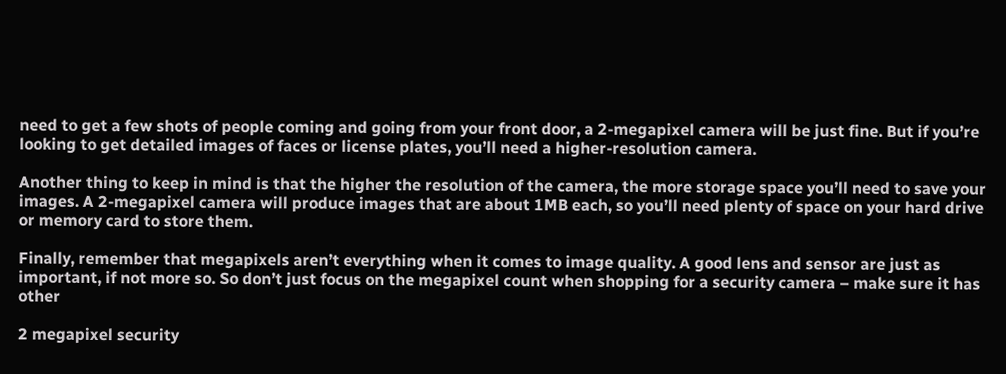need to get a few shots of people coming and going from your front door, a 2-megapixel camera will be just fine. But if you’re looking to get detailed images of faces or license plates, you’ll need a higher-resolution camera.

Another thing to keep in mind is that the higher the resolution of the camera, the more storage space you’ll need to save your images. A 2-megapixel camera will produce images that are about 1MB each, so you’ll need plenty of space on your hard drive or memory card to store them.

Finally, remember that megapixels aren’t everything when it comes to image quality. A good lens and sensor are just as important, if not more so. So don’t just focus on the megapixel count when shopping for a security camera – make sure it has other

2 megapixel security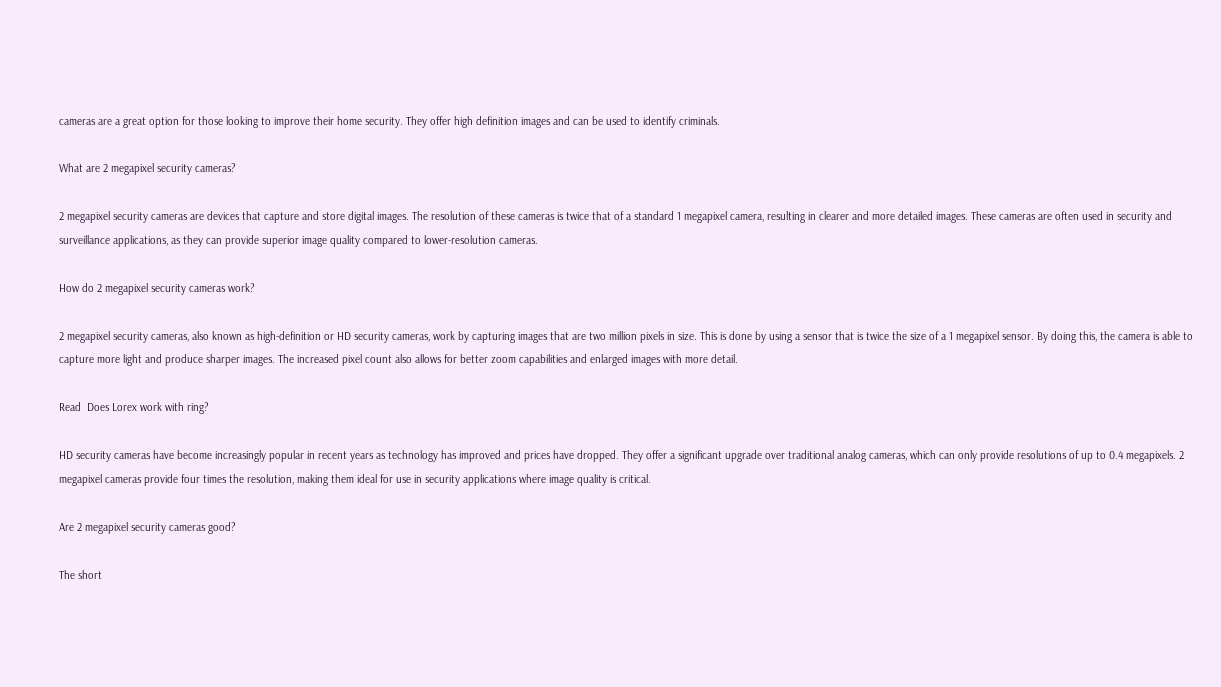cameras are a great option for those looking to improve their home security. They offer high definition images and can be used to identify criminals.

What are 2 megapixel security cameras?

2 megapixel security cameras are devices that capture and store digital images. The resolution of these cameras is twice that of a standard 1 megapixel camera, resulting in clearer and more detailed images. These cameras are often used in security and surveillance applications, as they can provide superior image quality compared to lower-resolution cameras.

How do 2 megapixel security cameras work?

2 megapixel security cameras, also known as high-definition or HD security cameras, work by capturing images that are two million pixels in size. This is done by using a sensor that is twice the size of a 1 megapixel sensor. By doing this, the camera is able to capture more light and produce sharper images. The increased pixel count also allows for better zoom capabilities and enlarged images with more detail.

Read  Does Lorex work with ring?

HD security cameras have become increasingly popular in recent years as technology has improved and prices have dropped. They offer a significant upgrade over traditional analog cameras, which can only provide resolutions of up to 0.4 megapixels. 2 megapixel cameras provide four times the resolution, making them ideal for use in security applications where image quality is critical.

Are 2 megapixel security cameras good?

The short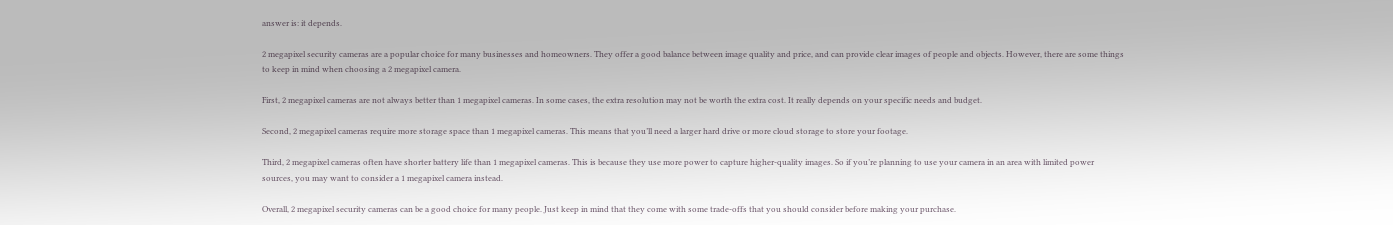answer is: it depends.

2 megapixel security cameras are a popular choice for many businesses and homeowners. They offer a good balance between image quality and price, and can provide clear images of people and objects. However, there are some things to keep in mind when choosing a 2 megapixel camera.

First, 2 megapixel cameras are not always better than 1 megapixel cameras. In some cases, the extra resolution may not be worth the extra cost. It really depends on your specific needs and budget.

Second, 2 megapixel cameras require more storage space than 1 megapixel cameras. This means that you’ll need a larger hard drive or more cloud storage to store your footage.

Third, 2 megapixel cameras often have shorter battery life than 1 megapixel cameras. This is because they use more power to capture higher-quality images. So if you’re planning to use your camera in an area with limited power sources, you may want to consider a 1 megapixel camera instead.

Overall, 2 megapixel security cameras can be a good choice for many people. Just keep in mind that they come with some trade-offs that you should consider before making your purchase.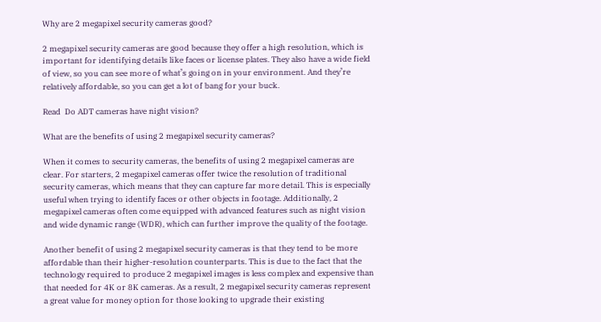Why are 2 megapixel security cameras good?

2 megapixel security cameras are good because they offer a high resolution, which is important for identifying details like faces or license plates. They also have a wide field of view, so you can see more of what’s going on in your environment. And they’re relatively affordable, so you can get a lot of bang for your buck.

Read  Do ADT cameras have night vision?

What are the benefits of using 2 megapixel security cameras?

When it comes to security cameras, the benefits of using 2 megapixel cameras are clear. For starters, 2 megapixel cameras offer twice the resolution of traditional security cameras, which means that they can capture far more detail. This is especially useful when trying to identify faces or other objects in footage. Additionally, 2 megapixel cameras often come equipped with advanced features such as night vision and wide dynamic range (WDR), which can further improve the quality of the footage.

Another benefit of using 2 megapixel security cameras is that they tend to be more affordable than their higher-resolution counterparts. This is due to the fact that the technology required to produce 2 megapixel images is less complex and expensive than that needed for 4K or 8K cameras. As a result, 2 megapixel security cameras represent a great value for money option for those looking to upgrade their existing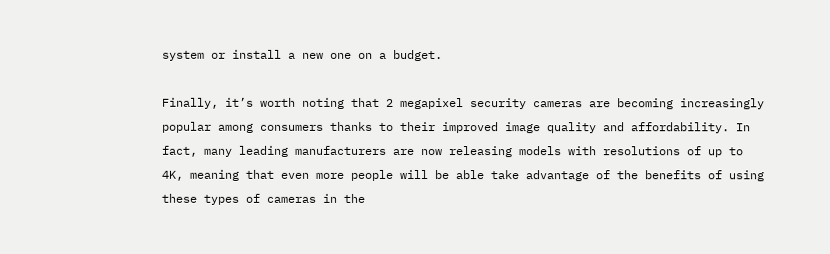system or install a new one on a budget.

Finally, it’s worth noting that 2 megapixel security cameras are becoming increasingly popular among consumers thanks to their improved image quality and affordability. In fact, many leading manufacturers are now releasing models with resolutions of up to 4K, meaning that even more people will be able take advantage of the benefits of using these types of cameras in the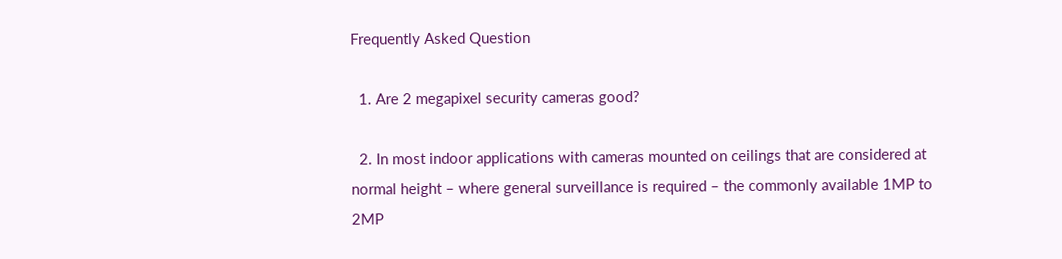Frequently Asked Question

  1. Are 2 megapixel security cameras good?

  2. In most indoor applications with cameras mounted on ceilings that are considered at normal height – where general surveillance is required – the commonly available 1MP to 2MP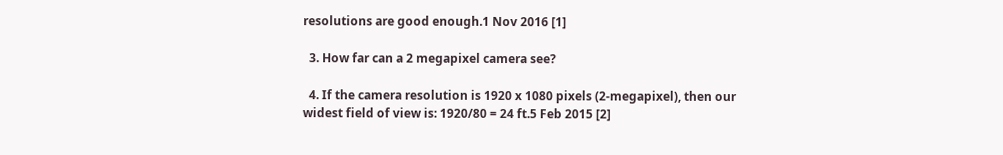resolutions are good enough.1 Nov 2016 [1]

  3. How far can a 2 megapixel camera see?

  4. If the camera resolution is 1920 x 1080 pixels (2-megapixel), then our widest field of view is: 1920/80 = 24 ft.5 Feb 2015 [2]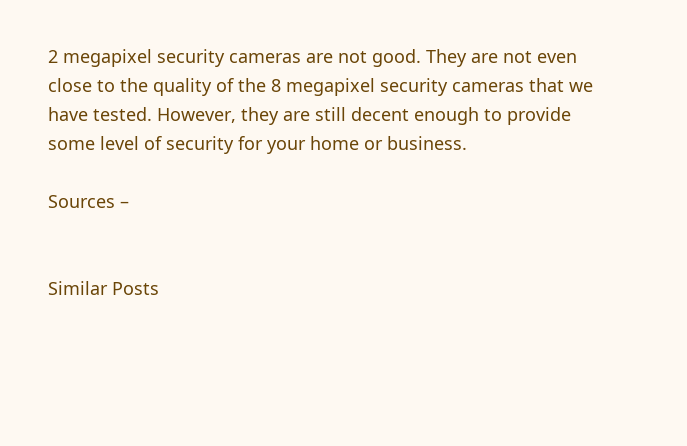2 megapixel security cameras are not good. They are not even close to the quality of the 8 megapixel security cameras that we have tested. However, they are still decent enough to provide some level of security for your home or business.

Sources –


Similar Posts